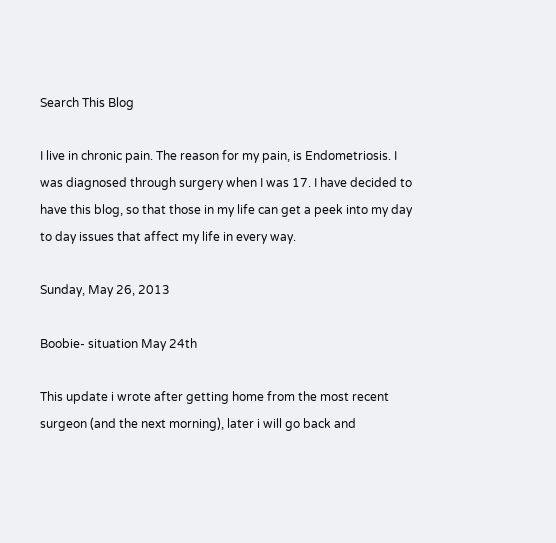Search This Blog

I live in chronic pain. The reason for my pain, is Endometriosis. I was diagnosed through surgery when I was 17. I have decided to have this blog, so that those in my life can get a peek into my day to day issues that affect my life in every way.

Sunday, May 26, 2013

Boobie- situation May 24th

This update i wrote after getting home from the most recent surgeon (and the next morning), later i will go back and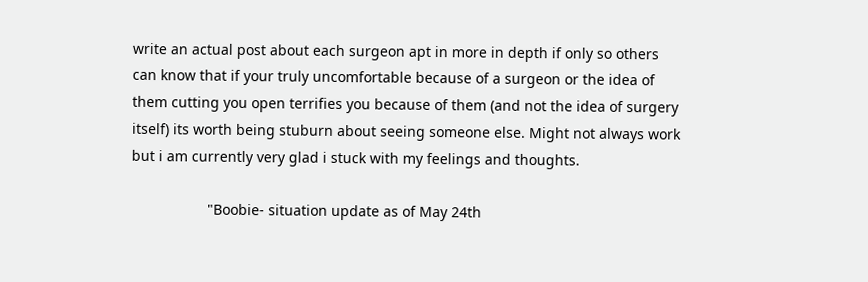write an actual post about each surgeon apt in more in depth if only so others can know that if your truly uncomfortable because of a surgeon or the idea of them cutting you open terrifies you because of them (and not the idea of surgery itself) its worth being stuburn about seeing someone else. Might not always work but i am currently very glad i stuck with my feelings and thoughts.

                   "Boobie- situation update as of May 24th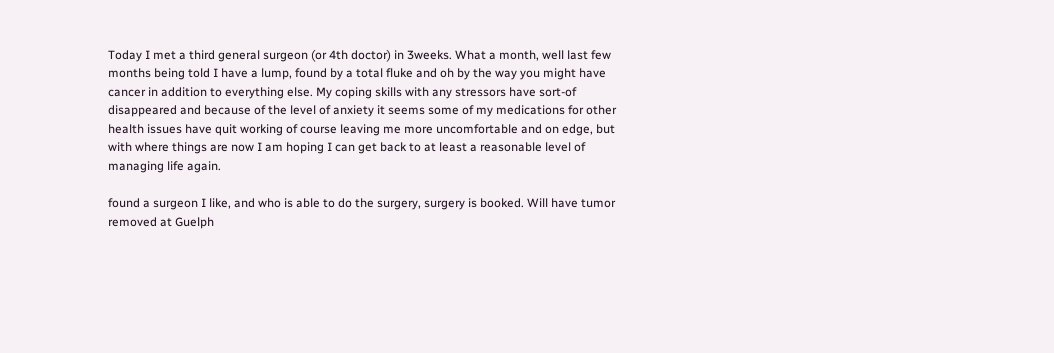Today I met a third general surgeon (or 4th doctor) in 3weeks. What a month, well last few months being told I have a lump, found by a total fluke and oh by the way you might have cancer in addition to everything else. My coping skills with any stressors have sort-of disappeared and because of the level of anxiety it seems some of my medications for other health issues have quit working of course leaving me more uncomfortable and on edge, but with where things are now I am hoping I can get back to at least a reasonable level of managing life again.

found a surgeon I like, and who is able to do the surgery, surgery is booked. Will have tumor removed at Guelph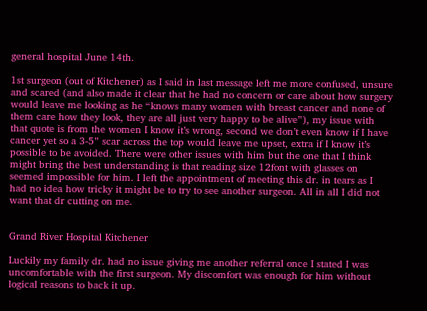general hospital June 14th.

1st surgeon (out of Kitchener) as I said in last message left me more confused, unsure and scared (and also made it clear that he had no concern or care about how surgery would leave me looking as he “knows many women with breast cancer and none of them care how they look, they are all just very happy to be alive”), my issue with that quote is from the women I know it’s wrong, second we don’t even know if I have cancer yet so a 3-5” scar across the top would leave me upset, extra if I know it’s possible to be avoided. There were other issues with him but the one that I think might bring the best understanding is that reading size 12font with glasses on seemed impossible for him. I left the appointment of meeting this dr. in tears as I had no idea how tricky it might be to try to see another surgeon. All in all I did not want that dr cutting on me.


Grand River Hospital Kitchener

Luckily my family dr. had no issue giving me another referral once I stated I was uncomfortable with the first surgeon. My discomfort was enough for him without logical reasons to back it up.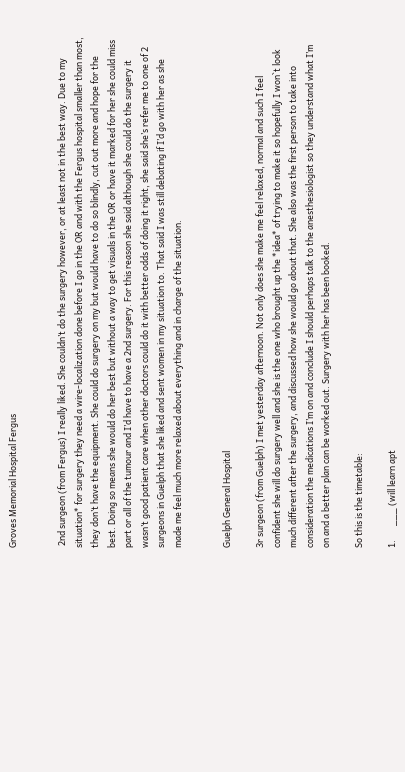Groves Memorial Hospital Fergus


 2nd surgeon (from Fergus) I really liked. She couldn’t do the surgery however, or at least not in the best way. Due to my situation* for surgery they need a wire-localization done before I go in the OR and with the Fergus hospital smaller than most, they don’t have the equipment. She could do surgery on my but would have to do so blindly, cut out more and hope for the best. Doing so means she would do her best but without a way to get visuals in the OR or have it marked for her she could miss part or all of the tumour and I’d have to have a 2nd surgery. For this reason she said although she could do the surgery it wasn’t good patient care when other doctors could do it with better odds of doing it right, she said she’s refer me to one of 2 surgeons in Guelph that she liked and sent women in my situation to. That said I was still debating if I’d go with her as she made me feel much more relaxed about everything and in charge of the situation.


Guelph General Hospital

3r surgeon (from Guelph) I met yesterday afternoon. Not only does she make me feel relaxed, normal and such I feel confident she will do surgery well and she is the one who brought up the *idea* of trying to make it so hopefully I won`t look much different after the surgery, and discussed how she would go about that. She also was the first person to take into consideration the medications I’m on and conclude I should perhaps talk to the anesthesiologist so they understand what I’m on and a better plan can be worked out. Surgery with her has been booked.

So this is the timetable:

1.       ___ (will learn apt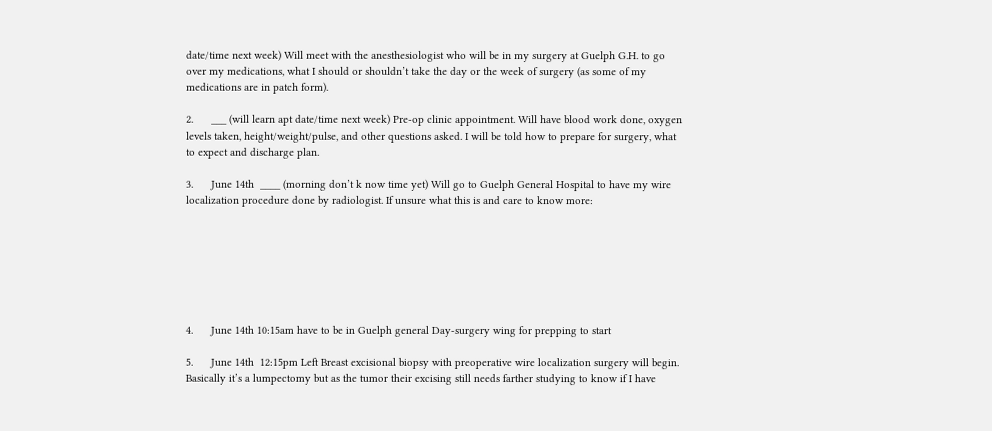date/time next week) Will meet with the anesthesiologist who will be in my surgery at Guelph G.H. to go over my medications, what I should or shouldn’t take the day or the week of surgery (as some of my medications are in patch form).

2.      ___ (will learn apt date/time next week) Pre-op clinic appointment. Will have blood work done, oxygen levels taken, height/weight/pulse, and other questions asked. I will be told how to prepare for surgery, what to expect and discharge plan.

3.      June 14th  ____ (morning don’t k now time yet) Will go to Guelph General Hospital to have my wire localization procedure done by radiologist. If unsure what this is and care to know more:







4.      June 14th 10:15am have to be in Guelph general Day-surgery wing for prepping to start

5.      June 14th  12:15pm Left Breast excisional biopsy with preoperative wire localization surgery will begin. Basically it’s a lumpectomy but as the tumor their excising still needs farther studying to know if I have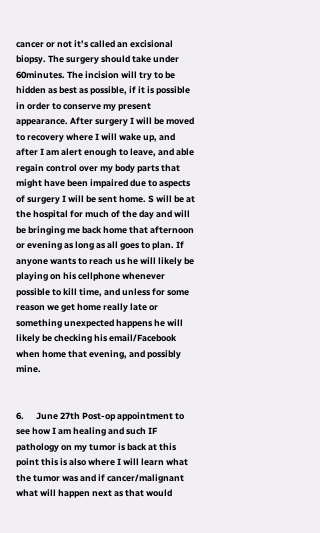cancer or not it’s called an excisional biopsy. The surgery should take under 60minutes. The incision will try to be hidden as best as possible, if it is possible in order to conserve my present appearance. After surgery I will be moved to recovery where I will wake up, and after I am alert enough to leave, and able regain control over my body parts that might have been impaired due to aspects of surgery I will be sent home. S will be at the hospital for much of the day and will be bringing me back home that afternoon or evening as long as all goes to plan. If anyone wants to reach us he will likely be playing on his cellphone whenever possible to kill time, and unless for some reason we get home really late or something unexpected happens he will likely be checking his email/Facebook when home that evening, and possibly mine.


6.      June 27th Post-op appointment to see how I am healing and such IF pathology on my tumor is back at this point this is also where I will learn what the tumor was and if cancer/malignant what will happen next as that would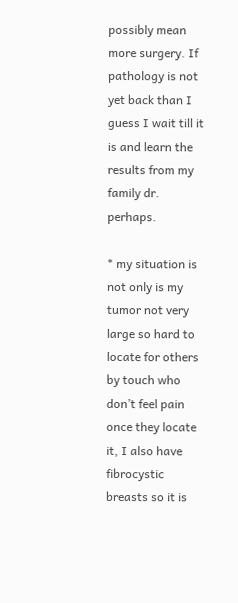possibly mean more surgery. If pathology is not yet back than I guess I wait till it is and learn the results from my family dr. perhaps.

* my situation is not only is my tumor not very large so hard to locate for others by touch who don’t feel pain once they locate it, I also have fibrocystic breasts so it is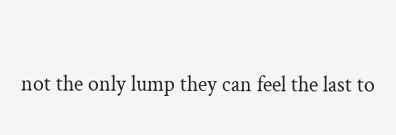not the only lump they can feel the last to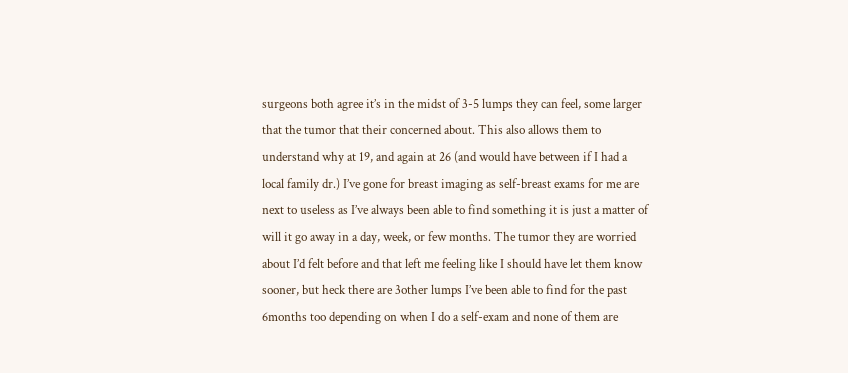surgeons both agree it’s in the midst of 3-5 lumps they can feel, some larger that the tumor that their concerned about. This also allows them to understand why at 19, and again at 26 (and would have between if I had a local family dr.) I’ve gone for breast imaging as self-breast exams for me are next to useless as I’ve always been able to find something it is just a matter of will it go away in a day, week, or few months. The tumor they are worried about I’d felt before and that left me feeling like I should have let them know sooner, but heck there are 3other lumps I’ve been able to find for the past 6months too depending on when I do a self-exam and none of them are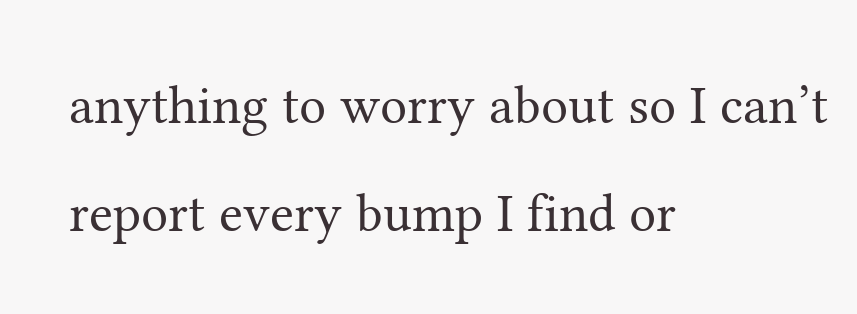anything to worry about so I can’t report every bump I find or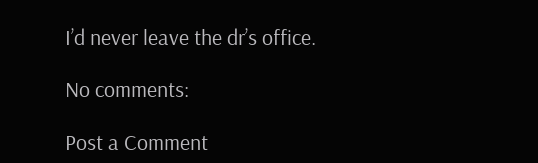I’d never leave the dr’s office.

No comments:

Post a Comment